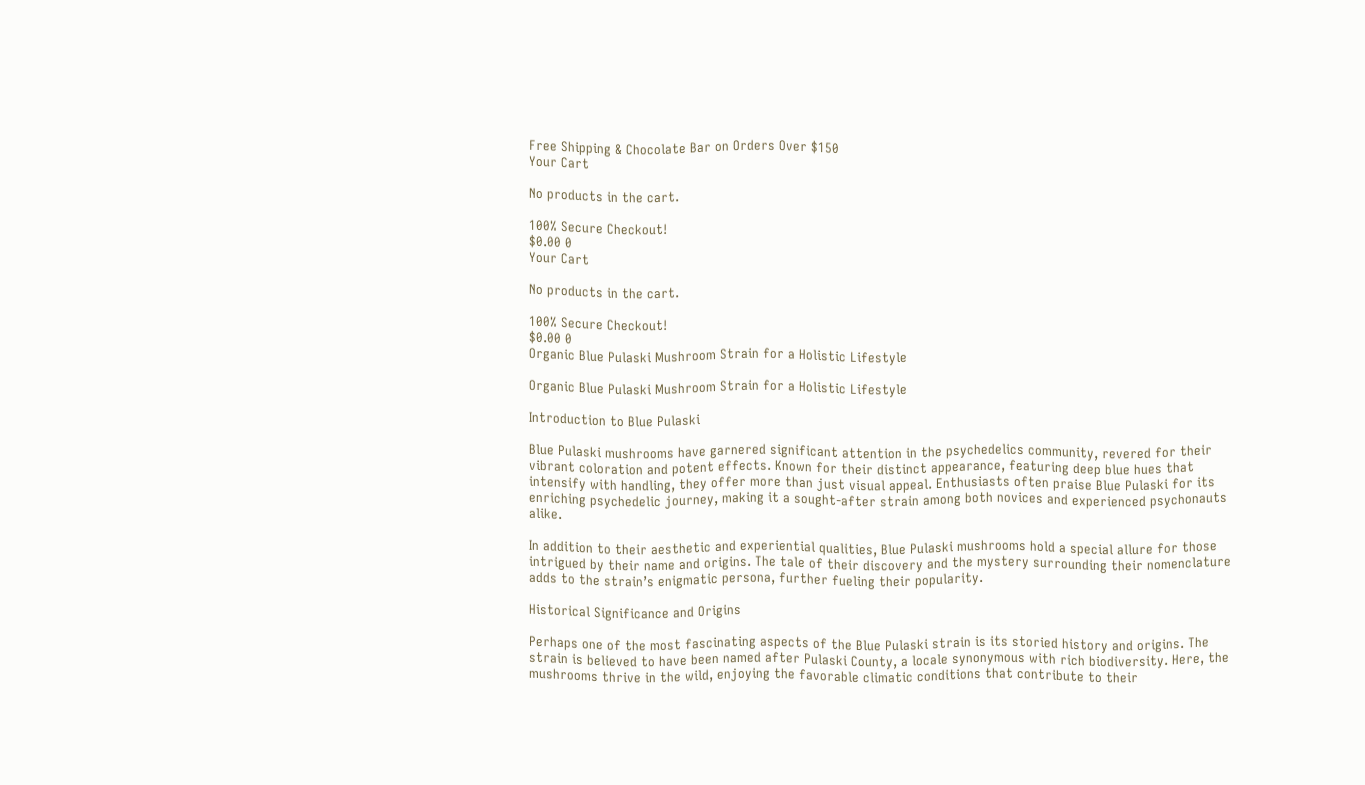Free Shipping & Chocolate Bar on Orders Over $150
Your Cart

No products in the cart.

100% Secure Checkout!
$0.00 0
Your Cart

No products in the cart.

100% Secure Checkout!
$0.00 0
Organic Blue Pulaski Mushroom Strain for a Holistic Lifestyle

Organic Blue Pulaski Mushroom Strain for a Holistic Lifestyle

Introduction to Blue Pulaski

Blue Pulaski mushrooms have garnered significant attention in the psychedelics community, revered for their vibrant coloration and potent effects. Known for their distinct appearance, featuring deep blue hues that intensify with handling, they offer more than just visual appeal. Enthusiasts often praise Blue Pulaski for its enriching psychedelic journey, making it a sought-after strain among both novices and experienced psychonauts alike.

In addition to their aesthetic and experiential qualities, Blue Pulaski mushrooms hold a special allure for those intrigued by their name and origins. The tale of their discovery and the mystery surrounding their nomenclature adds to the strain’s enigmatic persona, further fueling their popularity.

Historical Significance and Origins

Perhaps one of the most fascinating aspects of the Blue Pulaski strain is its storied history and origins. The strain is believed to have been named after Pulaski County, a locale synonymous with rich biodiversity. Here, the mushrooms thrive in the wild, enjoying the favorable climatic conditions that contribute to their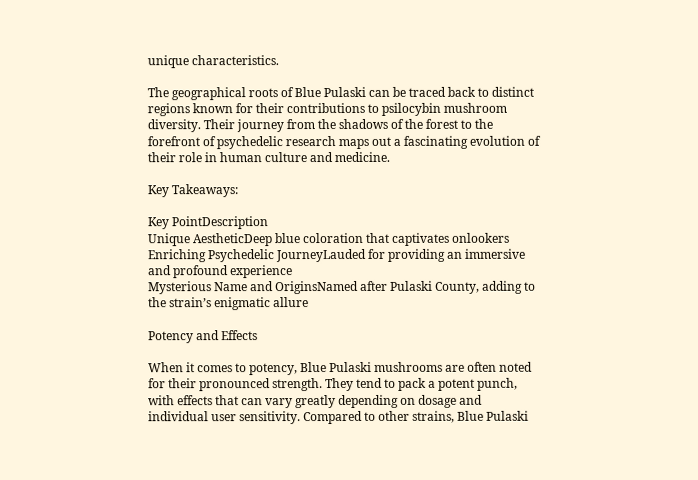unique characteristics.

The geographical roots of Blue Pulaski can be traced back to distinct regions known for their contributions to psilocybin mushroom diversity. Their journey from the shadows of the forest to the forefront of psychedelic research maps out a fascinating evolution of their role in human culture and medicine.

Key Takeaways:

Key PointDescription
Unique AestheticDeep blue coloration that captivates onlookers
Enriching Psychedelic JourneyLauded for providing an immersive and profound experience
Mysterious Name and OriginsNamed after Pulaski County, adding to the strain’s enigmatic allure

Potency and Effects

When it comes to potency, Blue Pulaski mushrooms are often noted for their pronounced strength. They tend to pack a potent punch, with effects that can vary greatly depending on dosage and individual user sensitivity. Compared to other strains, Blue Pulaski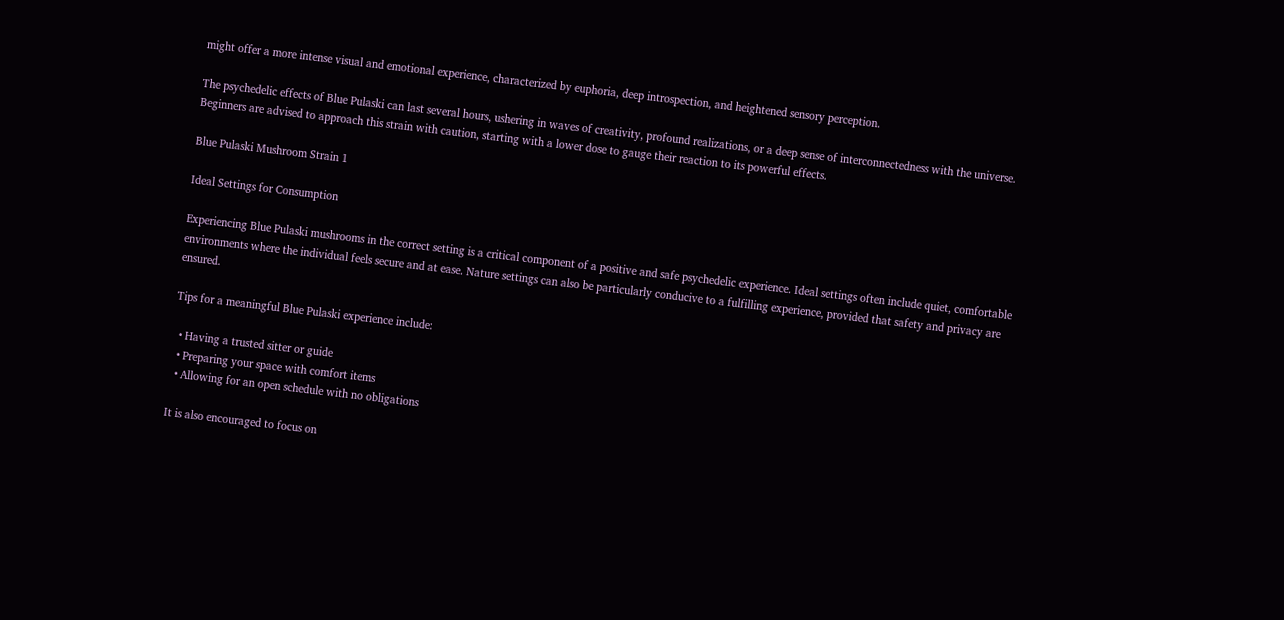might offer a more intense visual and emotional experience, characterized by euphoria, deep introspection, and heightened sensory perception.

The psychedelic effects of Blue Pulaski can last several hours, ushering in waves of creativity, profound realizations, or a deep sense of interconnectedness with the universe. Beginners are advised to approach this strain with caution, starting with a lower dose to gauge their reaction to its powerful effects.

Blue Pulaski Mushroom Strain 1

Ideal Settings for Consumption

Experiencing Blue Pulaski mushrooms in the correct setting is a critical component of a positive and safe psychedelic experience. Ideal settings often include quiet, comfortable environments where the individual feels secure and at ease. Nature settings can also be particularly conducive to a fulfilling experience, provided that safety and privacy are ensured.

Tips for a meaningful Blue Pulaski experience include:

  • Having a trusted sitter or guide
  • Preparing your space with comfort items
  • Allowing for an open schedule with no obligations

It is also encouraged to focus on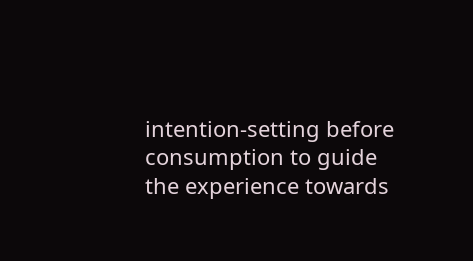intention-setting before consumption to guide the experience towards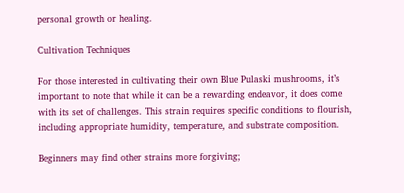personal growth or healing.

Cultivation Techniques

For those interested in cultivating their own Blue Pulaski mushrooms, it’s important to note that while it can be a rewarding endeavor, it does come with its set of challenges. This strain requires specific conditions to flourish, including appropriate humidity, temperature, and substrate composition.

Beginners may find other strains more forgiving;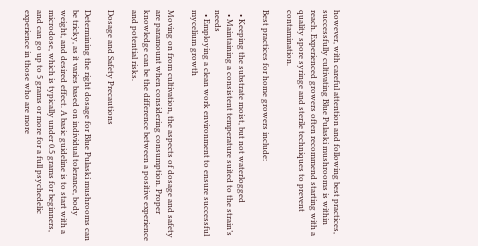however, with careful attention and following best practices, successfully cultivating Blue Pulaski mushrooms is within reach. Experienced growers often recommend starting with a quality spore syringe and sterile techniques to prevent contamination.

Best practices for home growers include:

  • Keeping the substrate moist, but not waterlogged
  • Maintaining a consistent temperature suited to the strain’s needs
  • Employing a clean work environment to ensure successful mycelium growth

Moving on from cultivation, the aspects of dosage and safety are paramount when considering consumption. Proper knowledge can be the difference between a positive experience and potential risks.

Dosage and Safety Precautions

Determining the right dosage for Blue Pulaski mushrooms can be tricky, as it varies based on individual tolerance, body weight, and desired effect. A basic guideline is to start with a microdose, which is typically under 0.5 grams for beginners, and can go up to 5 grams or more for a full psychedelic experience in those who are more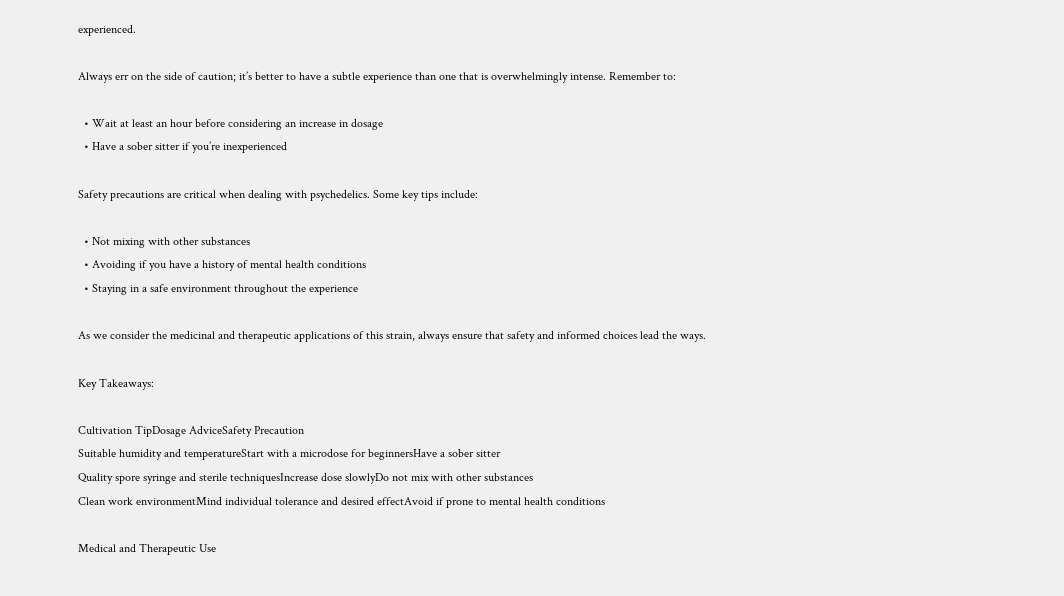experienced.

Always err on the side of caution; it’s better to have a subtle experience than one that is overwhelmingly intense. Remember to:

  • Wait at least an hour before considering an increase in dosage
  • Have a sober sitter if you’re inexperienced

Safety precautions are critical when dealing with psychedelics. Some key tips include:

  • Not mixing with other substances
  • Avoiding if you have a history of mental health conditions
  • Staying in a safe environment throughout the experience

As we consider the medicinal and therapeutic applications of this strain, always ensure that safety and informed choices lead the ways.

Key Takeaways:

Cultivation TipDosage AdviceSafety Precaution
Suitable humidity and temperatureStart with a microdose for beginnersHave a sober sitter
Quality spore syringe and sterile techniquesIncrease dose slowlyDo not mix with other substances
Clean work environmentMind individual tolerance and desired effectAvoid if prone to mental health conditions

Medical and Therapeutic Use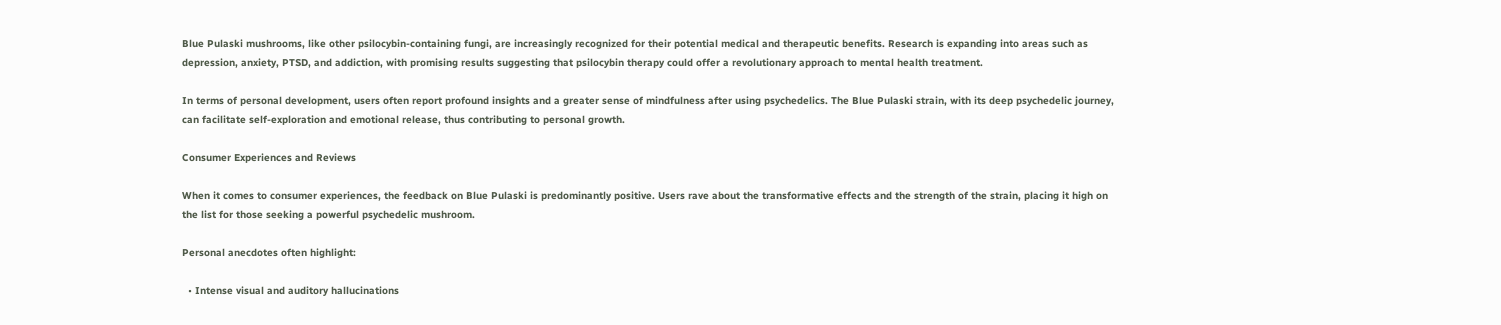Blue Pulaski mushrooms, like other psilocybin-containing fungi, are increasingly recognized for their potential medical and therapeutic benefits. Research is expanding into areas such as depression, anxiety, PTSD, and addiction, with promising results suggesting that psilocybin therapy could offer a revolutionary approach to mental health treatment.

In terms of personal development, users often report profound insights and a greater sense of mindfulness after using psychedelics. The Blue Pulaski strain, with its deep psychedelic journey, can facilitate self-exploration and emotional release, thus contributing to personal growth.

Consumer Experiences and Reviews

When it comes to consumer experiences, the feedback on Blue Pulaski is predominantly positive. Users rave about the transformative effects and the strength of the strain, placing it high on the list for those seeking a powerful psychedelic mushroom.

Personal anecdotes often highlight:

  • Intense visual and auditory hallucinations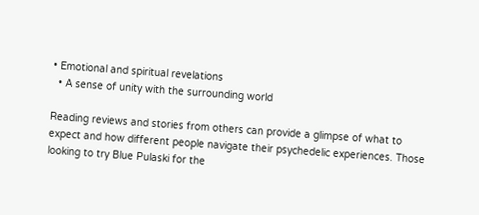• Emotional and spiritual revelations
  • A sense of unity with the surrounding world

Reading reviews and stories from others can provide a glimpse of what to expect and how different people navigate their psychedelic experiences. Those looking to try Blue Pulaski for the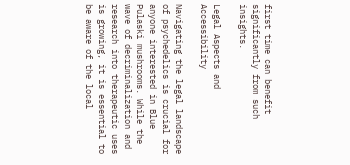first time can benefit significantly from such insights.

Legal Aspects and Accessibility

Navigating the legal landscape of psychedelics is crucial for anyone interested in Blue Pulaski mushrooms. While the wave of decriminalization and research into therapeutic uses is growing, it is essential to be aware of the local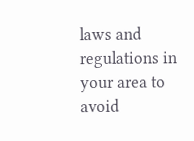laws and regulations in your area to avoid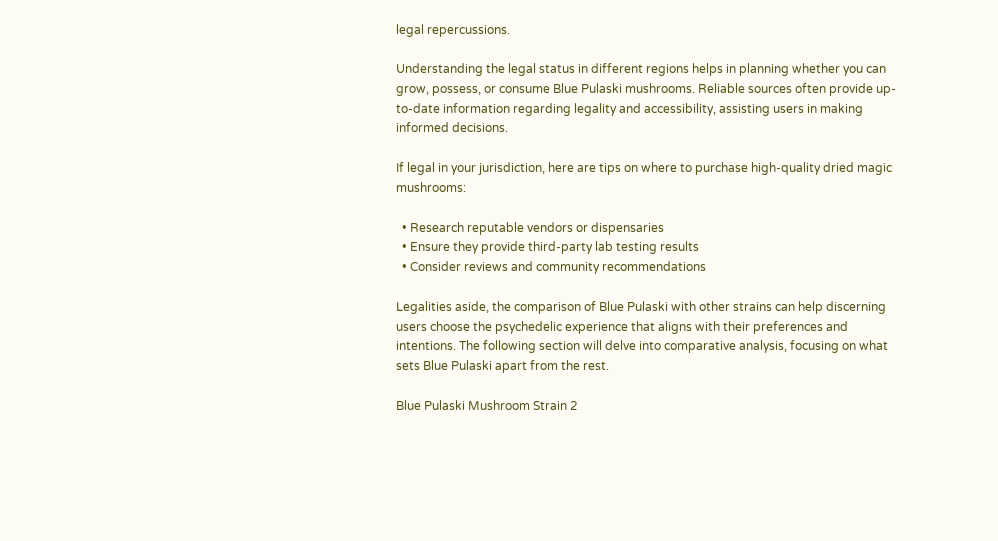legal repercussions.

Understanding the legal status in different regions helps in planning whether you can grow, possess, or consume Blue Pulaski mushrooms. Reliable sources often provide up-to-date information regarding legality and accessibility, assisting users in making informed decisions.

If legal in your jurisdiction, here are tips on where to purchase high-quality dried magic mushrooms:

  • Research reputable vendors or dispensaries
  • Ensure they provide third-party lab testing results
  • Consider reviews and community recommendations

Legalities aside, the comparison of Blue Pulaski with other strains can help discerning users choose the psychedelic experience that aligns with their preferences and intentions. The following section will delve into comparative analysis, focusing on what sets Blue Pulaski apart from the rest.

Blue Pulaski Mushroom Strain 2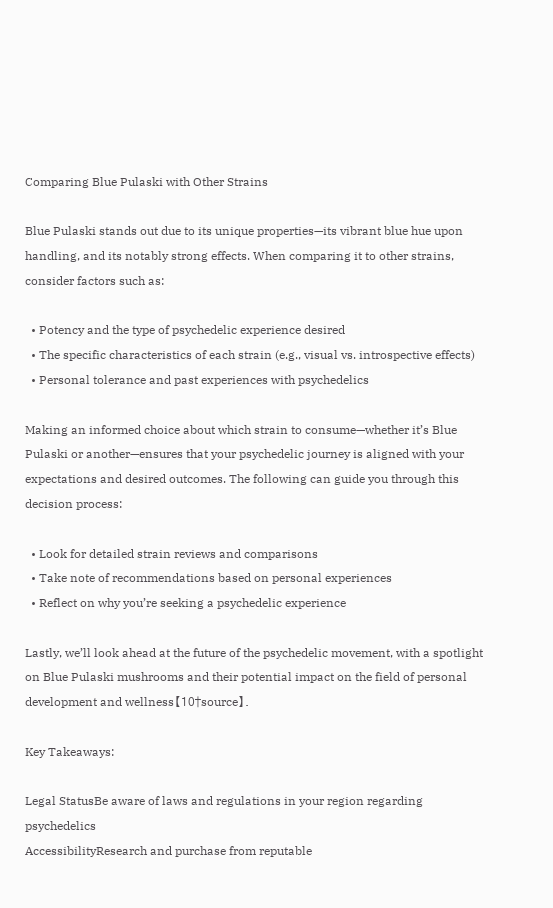Comparing Blue Pulaski with Other Strains

Blue Pulaski stands out due to its unique properties—its vibrant blue hue upon handling, and its notably strong effects. When comparing it to other strains, consider factors such as:

  • Potency and the type of psychedelic experience desired
  • The specific characteristics of each strain (e.g., visual vs. introspective effects)
  • Personal tolerance and past experiences with psychedelics

Making an informed choice about which strain to consume—whether it’s Blue Pulaski or another—ensures that your psychedelic journey is aligned with your expectations and desired outcomes. The following can guide you through this decision process:

  • Look for detailed strain reviews and comparisons
  • Take note of recommendations based on personal experiences
  • Reflect on why you’re seeking a psychedelic experience

Lastly, we’ll look ahead at the future of the psychedelic movement, with a spotlight on Blue Pulaski mushrooms and their potential impact on the field of personal development and wellness【10†source】.

Key Takeaways:

Legal StatusBe aware of laws and regulations in your region regarding psychedelics
AccessibilityResearch and purchase from reputable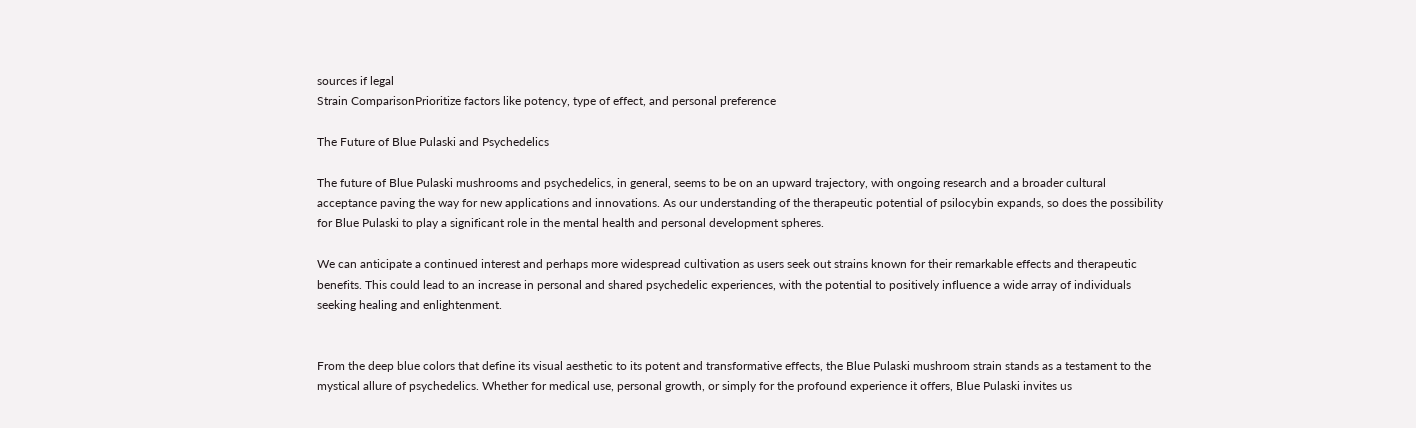sources if legal
Strain ComparisonPrioritize factors like potency, type of effect, and personal preference

The Future of Blue Pulaski and Psychedelics

The future of Blue Pulaski mushrooms and psychedelics, in general, seems to be on an upward trajectory, with ongoing research and a broader cultural acceptance paving the way for new applications and innovations. As our understanding of the therapeutic potential of psilocybin expands, so does the possibility for Blue Pulaski to play a significant role in the mental health and personal development spheres.

We can anticipate a continued interest and perhaps more widespread cultivation as users seek out strains known for their remarkable effects and therapeutic benefits. This could lead to an increase in personal and shared psychedelic experiences, with the potential to positively influence a wide array of individuals seeking healing and enlightenment.


From the deep blue colors that define its visual aesthetic to its potent and transformative effects, the Blue Pulaski mushroom strain stands as a testament to the mystical allure of psychedelics. Whether for medical use, personal growth, or simply for the profound experience it offers, Blue Pulaski invites us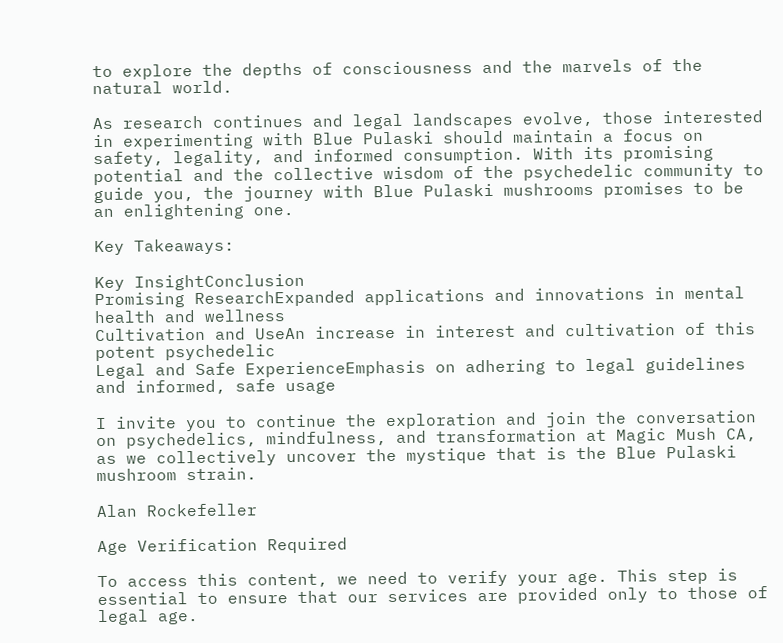to explore the depths of consciousness and the marvels of the natural world.

As research continues and legal landscapes evolve, those interested in experimenting with Blue Pulaski should maintain a focus on safety, legality, and informed consumption. With its promising potential and the collective wisdom of the psychedelic community to guide you, the journey with Blue Pulaski mushrooms promises to be an enlightening one.

Key Takeaways:

Key InsightConclusion
Promising ResearchExpanded applications and innovations in mental health and wellness
Cultivation and UseAn increase in interest and cultivation of this potent psychedelic
Legal and Safe ExperienceEmphasis on adhering to legal guidelines and informed, safe usage

I invite you to continue the exploration and join the conversation on psychedelics, mindfulness, and transformation at Magic Mush CA, as we collectively uncover the mystique that is the Blue Pulaski mushroom strain.

Alan Rockefeller

Age Verification Required

To access this content, we need to verify your age. This step is essential to ensure that our services are provided only to those of legal age.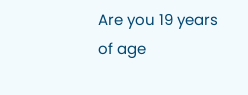Are you 19 years of age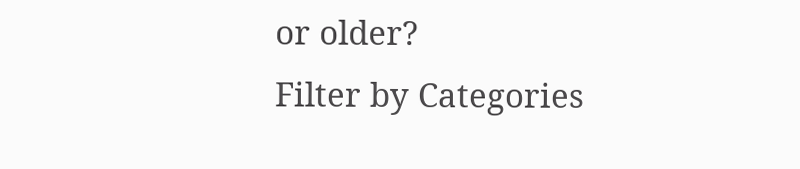or older?
Filter by Categories